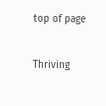top of page

Thriving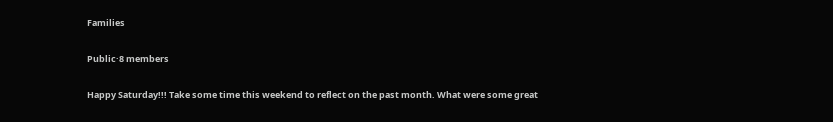Families

Public·8 members

Happy Saturday!!! Take some time this weekend to reflect on the past month. What were some great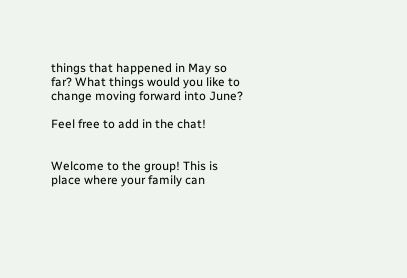things that happened in May so far? What things would you like to change moving forward into June?

Feel free to add in the chat!


Welcome to the group! This is place where your family can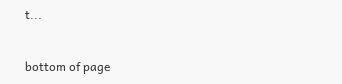t...


bottom of page